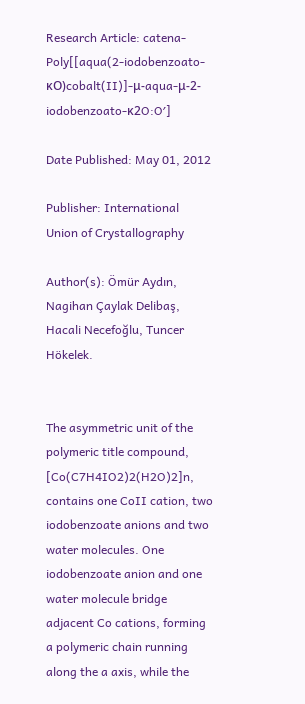Research Article: catena-Poly[[aqua(2-iodobenzoato-κO)cobalt(II)]-μ-aqua-μ-2-iodobenzoato-κ2O:O′]

Date Published: May 01, 2012

Publisher: International Union of Crystallography

Author(s): Ömür Aydın, Nagihan Çaylak Delibaş, Hacali Necefoğlu, Tuncer Hökelek.


The asymmetric unit of the polymeric title compound, [Co(C7H4IO2)2(H2O)2]n, contains one CoII cation, two iodobenzoate anions and two water molecules. One iodobenzoate anion and one water molecule bridge adjacent Co cations, forming a polymeric chain running along the a axis, while the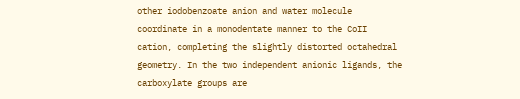other iodobenzoate anion and water molecule coordinate in a monodentate manner to the CoII cation, completing the slightly distorted octahedral geometry. In the two independent anionic ligands, the carboxylate groups are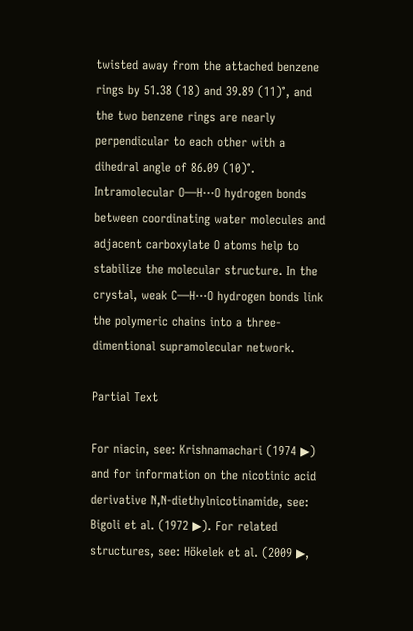twisted away from the attached benzene rings by 51.38 (18) and 39.89 (11)°, and the two benzene rings are nearly perpendicular to each other with a dihedral angle of 86.09 (10)°. Intramolecular O—H⋯O hydrogen bonds between coordinating water molecules and adjacent carboxylate O atoms help to stabilize the molecular structure. In the crystal, weak C—H⋯O hydrogen bonds link the polymeric chains into a three-dimentional supramolecular network.

Partial Text

For niacin, see: Krishnamachari (1974 ▶) and for information on the nicotinic acid derivative N,N-diethylnicotinamide, see: Bigoli et al. (1972 ▶). For related structures, see: Hökelek et al. (2009 ▶,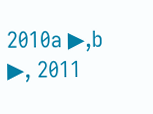2010a ▶,b ▶, 2011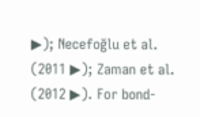▶); Necefoğlu et al. (2011 ▶); Zaman et al. (2012 ▶). For bond-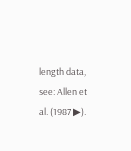length data, see: Allen et al. (1987 ▶).